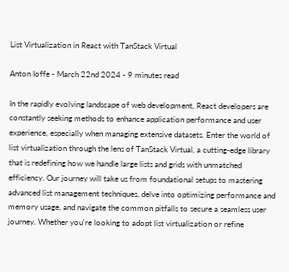List Virtualization in React with TanStack Virtual

Anton Ioffe - March 22nd 2024 - 9 minutes read

In the rapidly evolving landscape of web development, React developers are constantly seeking methods to enhance application performance and user experience, especially when managing extensive datasets. Enter the world of list virtualization through the lens of TanStack Virtual, a cutting-edge library that is redefining how we handle large lists and grids with unmatched efficiency. Our journey will take us from foundational setups to mastering advanced list management techniques, delve into optimizing performance and memory usage, and navigate the common pitfalls to secure a seamless user journey. Whether you're looking to adopt list virtualization or refine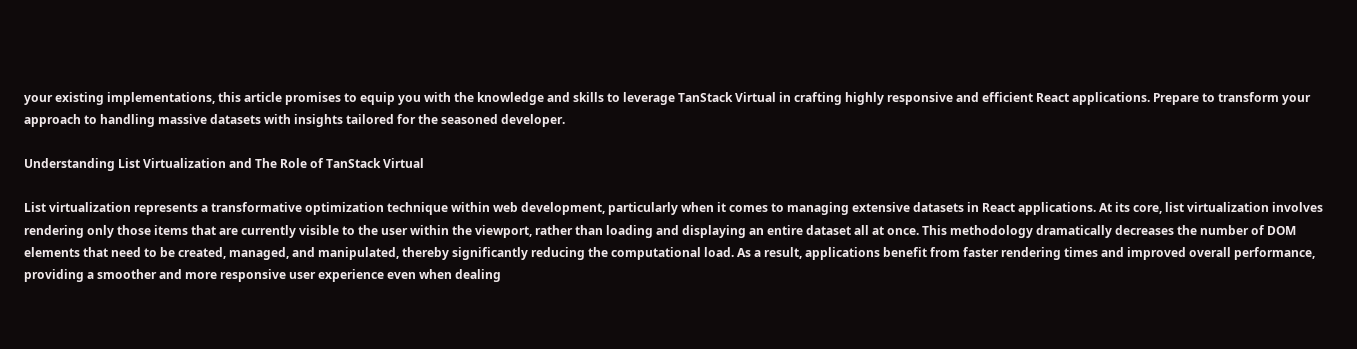your existing implementations, this article promises to equip you with the knowledge and skills to leverage TanStack Virtual in crafting highly responsive and efficient React applications. Prepare to transform your approach to handling massive datasets with insights tailored for the seasoned developer.

Understanding List Virtualization and The Role of TanStack Virtual

List virtualization represents a transformative optimization technique within web development, particularly when it comes to managing extensive datasets in React applications. At its core, list virtualization involves rendering only those items that are currently visible to the user within the viewport, rather than loading and displaying an entire dataset all at once. This methodology dramatically decreases the number of DOM elements that need to be created, managed, and manipulated, thereby significantly reducing the computational load. As a result, applications benefit from faster rendering times and improved overall performance, providing a smoother and more responsive user experience even when dealing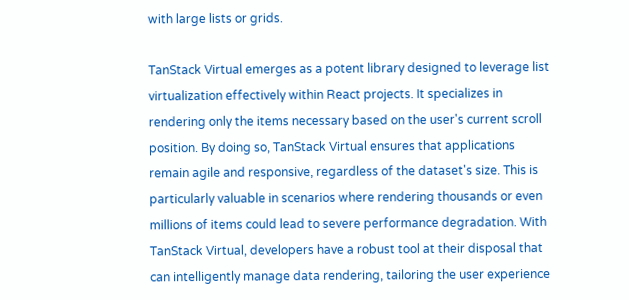with large lists or grids.

TanStack Virtual emerges as a potent library designed to leverage list virtualization effectively within React projects. It specializes in rendering only the items necessary based on the user's current scroll position. By doing so, TanStack Virtual ensures that applications remain agile and responsive, regardless of the dataset's size. This is particularly valuable in scenarios where rendering thousands or even millions of items could lead to severe performance degradation. With TanStack Virtual, developers have a robust tool at their disposal that can intelligently manage data rendering, tailoring the user experience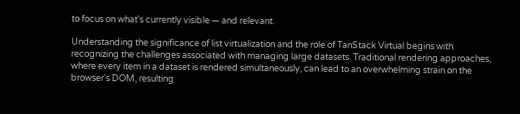to focus on what's currently visible — and relevant.

Understanding the significance of list virtualization and the role of TanStack Virtual begins with recognizing the challenges associated with managing large datasets. Traditional rendering approaches, where every item in a dataset is rendered simultaneously, can lead to an overwhelming strain on the browser's DOM, resulting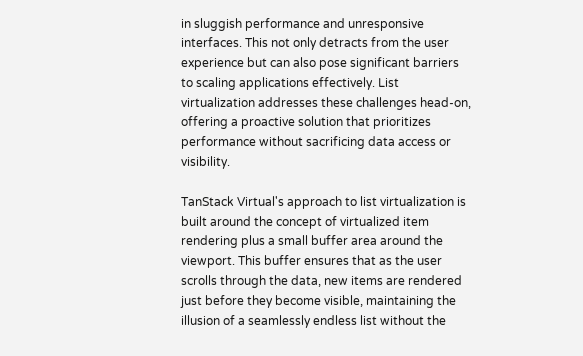in sluggish performance and unresponsive interfaces. This not only detracts from the user experience but can also pose significant barriers to scaling applications effectively. List virtualization addresses these challenges head-on, offering a proactive solution that prioritizes performance without sacrificing data access or visibility.

TanStack Virtual's approach to list virtualization is built around the concept of virtualized item rendering plus a small buffer area around the viewport. This buffer ensures that as the user scrolls through the data, new items are rendered just before they become visible, maintaining the illusion of a seamlessly endless list without the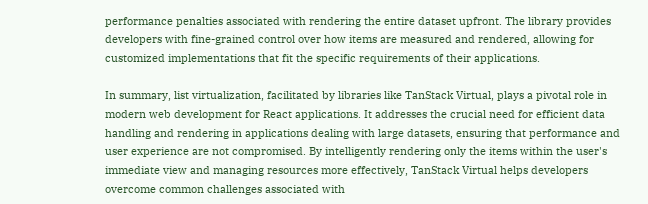performance penalties associated with rendering the entire dataset upfront. The library provides developers with fine-grained control over how items are measured and rendered, allowing for customized implementations that fit the specific requirements of their applications.

In summary, list virtualization, facilitated by libraries like TanStack Virtual, plays a pivotal role in modern web development for React applications. It addresses the crucial need for efficient data handling and rendering in applications dealing with large datasets, ensuring that performance and user experience are not compromised. By intelligently rendering only the items within the user's immediate view and managing resources more effectively, TanStack Virtual helps developers overcome common challenges associated with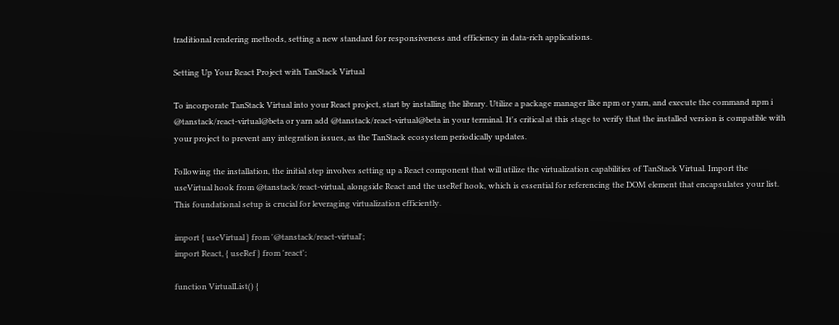traditional rendering methods, setting a new standard for responsiveness and efficiency in data-rich applications.

Setting Up Your React Project with TanStack Virtual

To incorporate TanStack Virtual into your React project, start by installing the library. Utilize a package manager like npm or yarn, and execute the command npm i @tanstack/react-virtual@beta or yarn add @tanstack/react-virtual@beta in your terminal. It's critical at this stage to verify that the installed version is compatible with your project to prevent any integration issues, as the TanStack ecosystem periodically updates.

Following the installation, the initial step involves setting up a React component that will utilize the virtualization capabilities of TanStack Virtual. Import the useVirtual hook from @tanstack/react-virtual, alongside React and the useRef hook, which is essential for referencing the DOM element that encapsulates your list. This foundational setup is crucial for leveraging virtualization efficiently.

import { useVirtual } from '@tanstack/react-virtual';
import React, { useRef } from 'react';

function VirtualList() {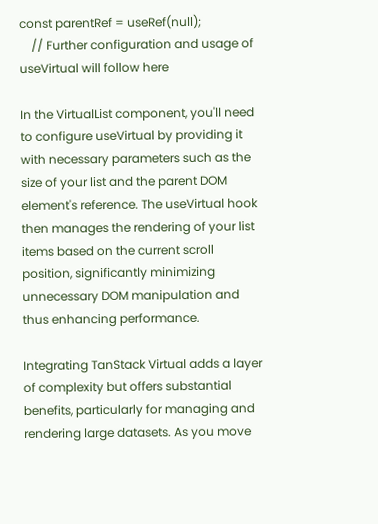const parentRef = useRef(null);
    // Further configuration and usage of useVirtual will follow here

In the VirtualList component, you'll need to configure useVirtual by providing it with necessary parameters such as the size of your list and the parent DOM element's reference. The useVirtual hook then manages the rendering of your list items based on the current scroll position, significantly minimizing unnecessary DOM manipulation and thus enhancing performance.

Integrating TanStack Virtual adds a layer of complexity but offers substantial benefits, particularly for managing and rendering large datasets. As you move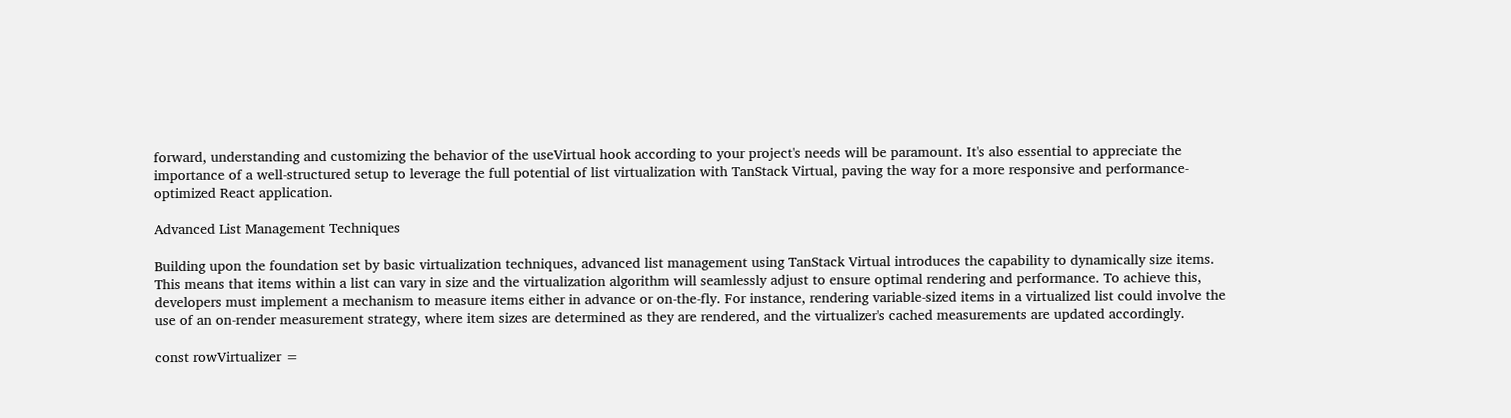forward, understanding and customizing the behavior of the useVirtual hook according to your project's needs will be paramount. It's also essential to appreciate the importance of a well-structured setup to leverage the full potential of list virtualization with TanStack Virtual, paving the way for a more responsive and performance-optimized React application.

Advanced List Management Techniques

Building upon the foundation set by basic virtualization techniques, advanced list management using TanStack Virtual introduces the capability to dynamically size items. This means that items within a list can vary in size and the virtualization algorithm will seamlessly adjust to ensure optimal rendering and performance. To achieve this, developers must implement a mechanism to measure items either in advance or on-the-fly. For instance, rendering variable-sized items in a virtualized list could involve the use of an on-render measurement strategy, where item sizes are determined as they are rendered, and the virtualizer's cached measurements are updated accordingly.

const rowVirtualizer =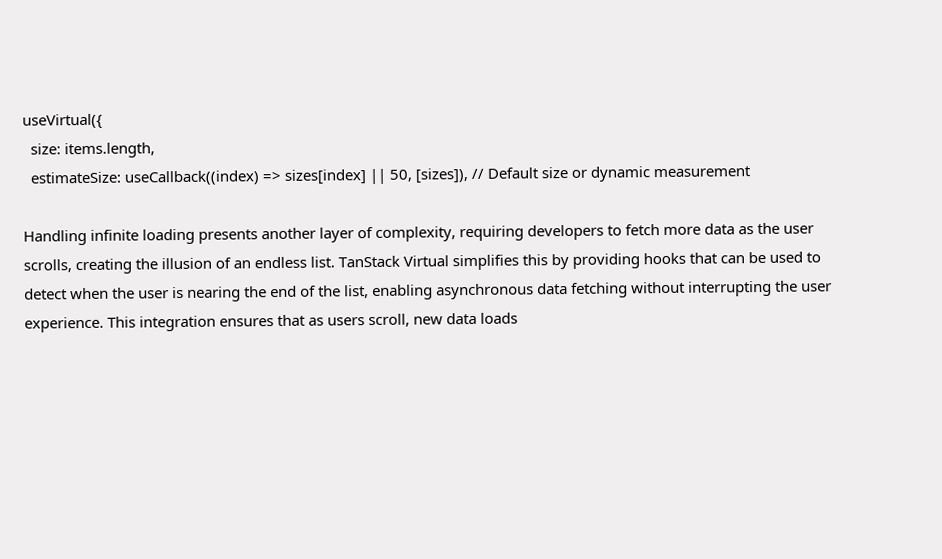useVirtual({
  size: items.length,
  estimateSize: useCallback((index) => sizes[index] || 50, [sizes]), // Default size or dynamic measurement

Handling infinite loading presents another layer of complexity, requiring developers to fetch more data as the user scrolls, creating the illusion of an endless list. TanStack Virtual simplifies this by providing hooks that can be used to detect when the user is nearing the end of the list, enabling asynchronous data fetching without interrupting the user experience. This integration ensures that as users scroll, new data loads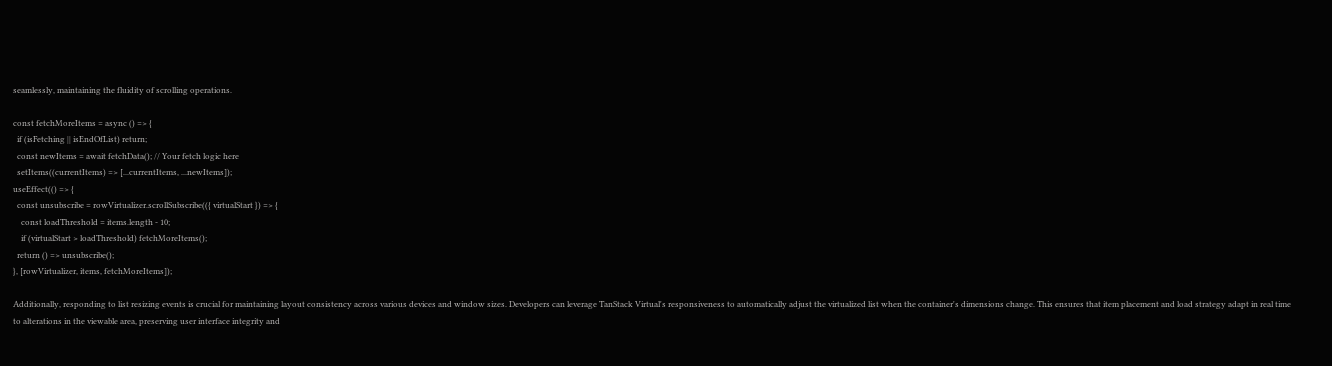seamlessly, maintaining the fluidity of scrolling operations.

const fetchMoreItems = async () => {
  if (isFetching || isEndOfList) return;
  const newItems = await fetchData(); // Your fetch logic here
  setItems((currentItems) => [...currentItems, ...newItems]);
useEffect(() => {
  const unsubscribe = rowVirtualizer.scrollSubscribe(({ virtualStart }) => {
    const loadThreshold = items.length - 10;
    if (virtualStart > loadThreshold) fetchMoreItems();
  return () => unsubscribe();
}, [rowVirtualizer, items, fetchMoreItems]);

Additionally, responding to list resizing events is crucial for maintaining layout consistency across various devices and window sizes. Developers can leverage TanStack Virtual's responsiveness to automatically adjust the virtualized list when the container's dimensions change. This ensures that item placement and load strategy adapt in real time to alterations in the viewable area, preserving user interface integrity and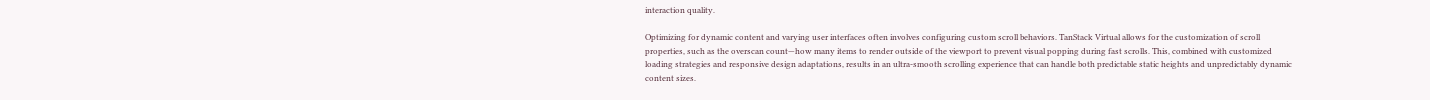interaction quality.

Optimizing for dynamic content and varying user interfaces often involves configuring custom scroll behaviors. TanStack Virtual allows for the customization of scroll properties, such as the overscan count—how many items to render outside of the viewport to prevent visual popping during fast scrolls. This, combined with customized loading strategies and responsive design adaptations, results in an ultra-smooth scrolling experience that can handle both predictable static heights and unpredictably dynamic content sizes.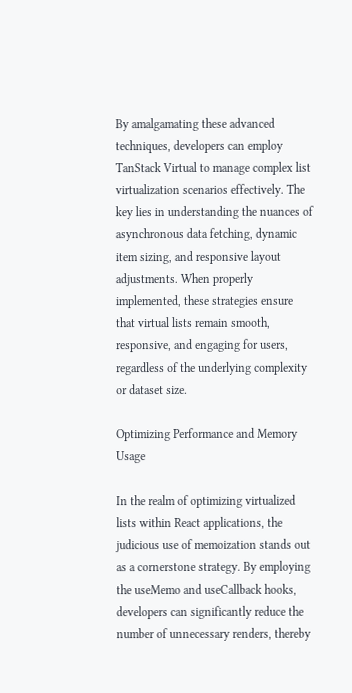By amalgamating these advanced techniques, developers can employ TanStack Virtual to manage complex list virtualization scenarios effectively. The key lies in understanding the nuances of asynchronous data fetching, dynamic item sizing, and responsive layout adjustments. When properly implemented, these strategies ensure that virtual lists remain smooth, responsive, and engaging for users, regardless of the underlying complexity or dataset size.

Optimizing Performance and Memory Usage

In the realm of optimizing virtualized lists within React applications, the judicious use of memoization stands out as a cornerstone strategy. By employing the useMemo and useCallback hooks, developers can significantly reduce the number of unnecessary renders, thereby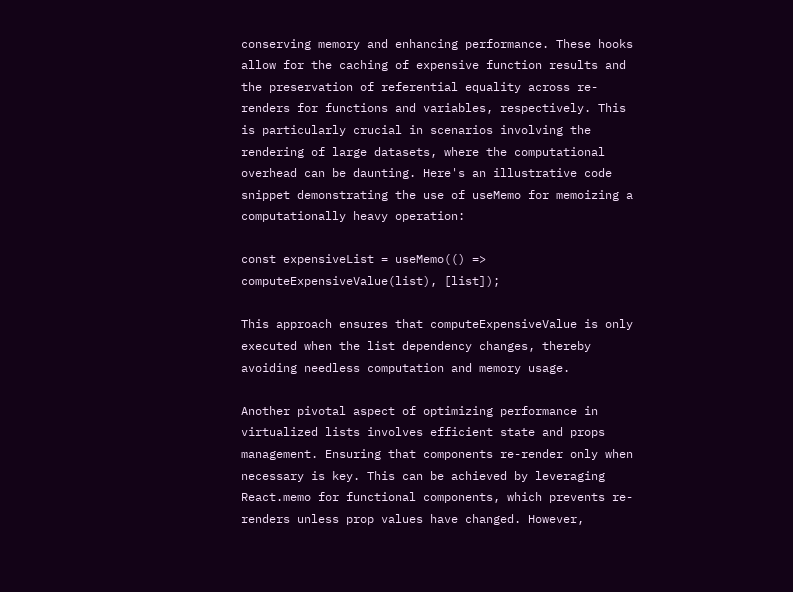conserving memory and enhancing performance. These hooks allow for the caching of expensive function results and the preservation of referential equality across re-renders for functions and variables, respectively. This is particularly crucial in scenarios involving the rendering of large datasets, where the computational overhead can be daunting. Here's an illustrative code snippet demonstrating the use of useMemo for memoizing a computationally heavy operation:

const expensiveList = useMemo(() => computeExpensiveValue(list), [list]);

This approach ensures that computeExpensiveValue is only executed when the list dependency changes, thereby avoiding needless computation and memory usage.

Another pivotal aspect of optimizing performance in virtualized lists involves efficient state and props management. Ensuring that components re-render only when necessary is key. This can be achieved by leveraging React.memo for functional components, which prevents re-renders unless prop values have changed. However,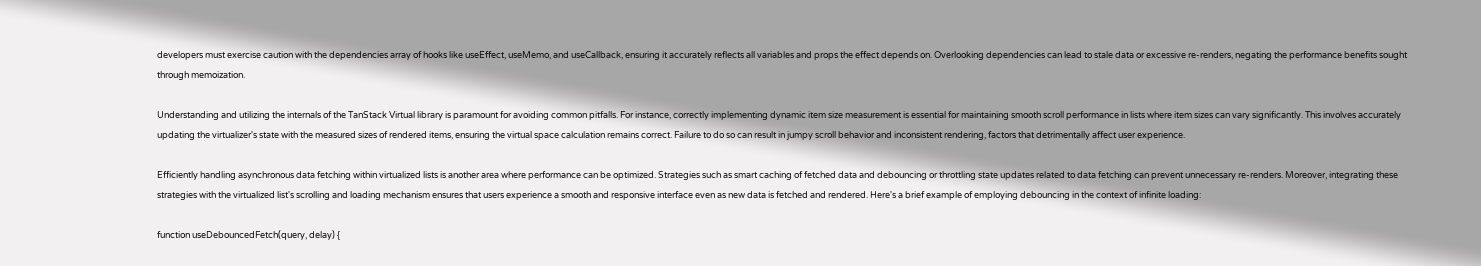developers must exercise caution with the dependencies array of hooks like useEffect, useMemo, and useCallback, ensuring it accurately reflects all variables and props the effect depends on. Overlooking dependencies can lead to stale data or excessive re-renders, negating the performance benefits sought through memoization.

Understanding and utilizing the internals of the TanStack Virtual library is paramount for avoiding common pitfalls. For instance, correctly implementing dynamic item size measurement is essential for maintaining smooth scroll performance in lists where item sizes can vary significantly. This involves accurately updating the virtualizer's state with the measured sizes of rendered items, ensuring the virtual space calculation remains correct. Failure to do so can result in jumpy scroll behavior and inconsistent rendering, factors that detrimentally affect user experience.

Efficiently handling asynchronous data fetching within virtualized lists is another area where performance can be optimized. Strategies such as smart caching of fetched data and debouncing or throttling state updates related to data fetching can prevent unnecessary re-renders. Moreover, integrating these strategies with the virtualized list's scrolling and loading mechanism ensures that users experience a smooth and responsive interface even as new data is fetched and rendered. Here's a brief example of employing debouncing in the context of infinite loading:

function useDebouncedFetch(query, delay) {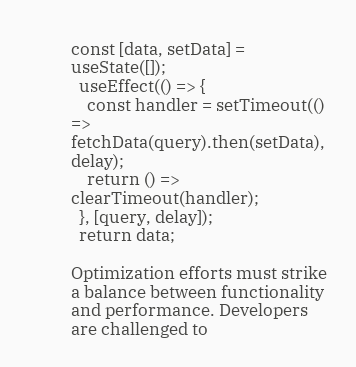const [data, setData] = useState([]);
  useEffect(() => {
    const handler = setTimeout(() => fetchData(query).then(setData), delay);
    return () => clearTimeout(handler);
  }, [query, delay]);
  return data;

Optimization efforts must strike a balance between functionality and performance. Developers are challenged to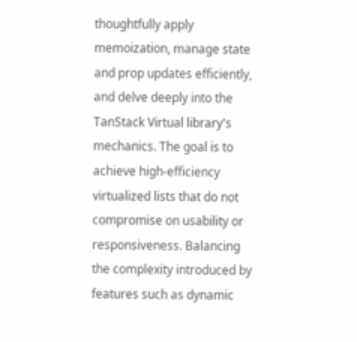thoughtfully apply memoization, manage state and prop updates efficiently, and delve deeply into the TanStack Virtual library's mechanics. The goal is to achieve high-efficiency virtualized lists that do not compromise on usability or responsiveness. Balancing the complexity introduced by features such as dynamic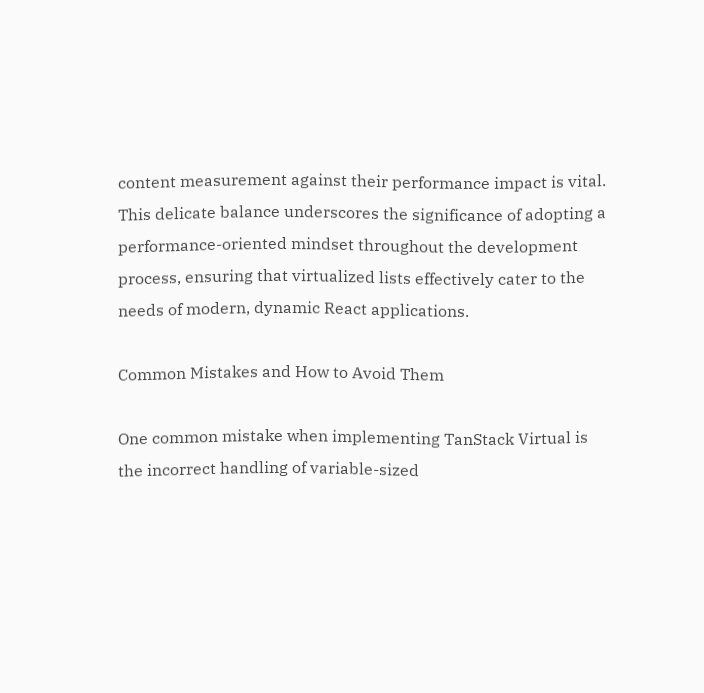content measurement against their performance impact is vital. This delicate balance underscores the significance of adopting a performance-oriented mindset throughout the development process, ensuring that virtualized lists effectively cater to the needs of modern, dynamic React applications.

Common Mistakes and How to Avoid Them

One common mistake when implementing TanStack Virtual is the incorrect handling of variable-sized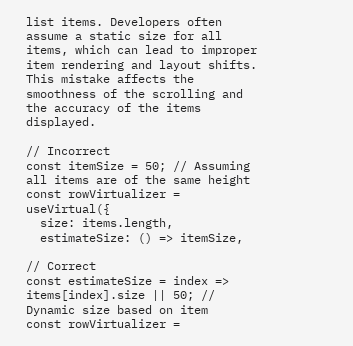list items. Developers often assume a static size for all items, which can lead to improper item rendering and layout shifts. This mistake affects the smoothness of the scrolling and the accuracy of the items displayed.

// Incorrect
const itemSize = 50; // Assuming all items are of the same height
const rowVirtualizer = useVirtual({
  size: items.length,
  estimateSize: () => itemSize,

// Correct
const estimateSize = index => items[index].size || 50; // Dynamic size based on item
const rowVirtualizer =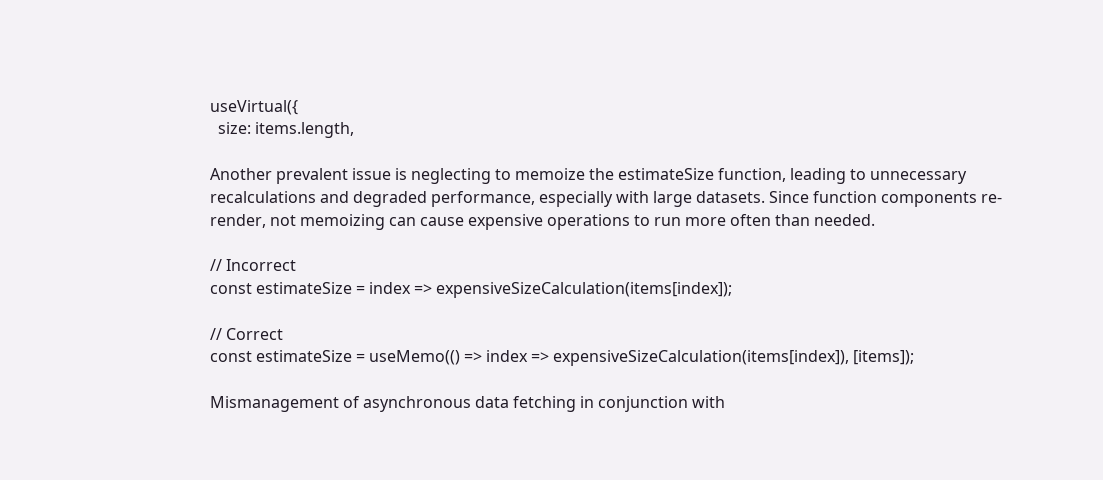useVirtual({
  size: items.length,

Another prevalent issue is neglecting to memoize the estimateSize function, leading to unnecessary recalculations and degraded performance, especially with large datasets. Since function components re-render, not memoizing can cause expensive operations to run more often than needed.

// Incorrect
const estimateSize = index => expensiveSizeCalculation(items[index]);

// Correct
const estimateSize = useMemo(() => index => expensiveSizeCalculation(items[index]), [items]);

Mismanagement of asynchronous data fetching in conjunction with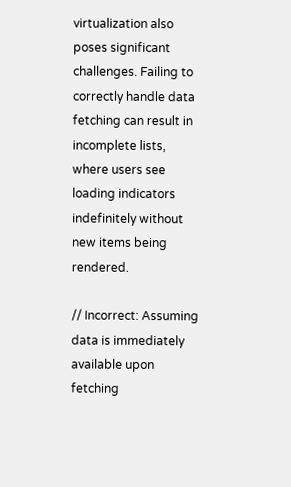virtualization also poses significant challenges. Failing to correctly handle data fetching can result in incomplete lists, where users see loading indicators indefinitely without new items being rendered.

// Incorrect: Assuming data is immediately available upon fetching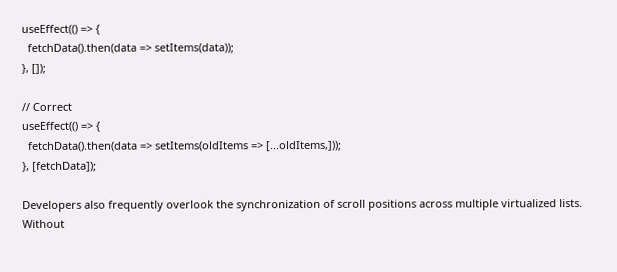useEffect(() => {
  fetchData().then(data => setItems(data));
}, []);

// Correct
useEffect(() => {
  fetchData().then(data => setItems(oldItems => [...oldItems,]));
}, [fetchData]);

Developers also frequently overlook the synchronization of scroll positions across multiple virtualized lists. Without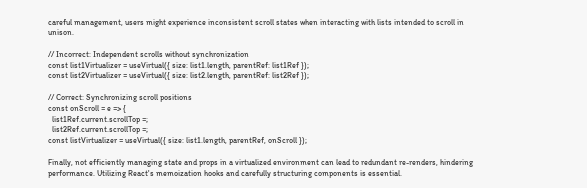careful management, users might experience inconsistent scroll states when interacting with lists intended to scroll in unison.

// Incorrect: Independent scrolls without synchronization
const list1Virtualizer = useVirtual({ size: list1.length, parentRef: list1Ref });
const list2Virtualizer = useVirtual({ size: list2.length, parentRef: list2Ref });

// Correct: Synchronizing scroll positions
const onScroll = e => {
  list1Ref.current.scrollTop =;
  list2Ref.current.scrollTop =;
const listVirtualizer = useVirtual({ size: list1.length, parentRef, onScroll });

Finally, not efficiently managing state and props in a virtualized environment can lead to redundant re-renders, hindering performance. Utilizing React's memoization hooks and carefully structuring components is essential.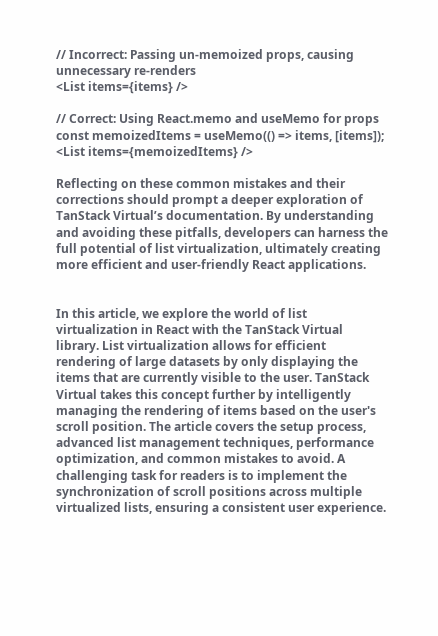// Incorrect: Passing un-memoized props, causing unnecessary re-renders
<List items={items} />

// Correct: Using React.memo and useMemo for props
const memoizedItems = useMemo(() => items, [items]);
<List items={memoizedItems} />

Reflecting on these common mistakes and their corrections should prompt a deeper exploration of TanStack Virtual’s documentation. By understanding and avoiding these pitfalls, developers can harness the full potential of list virtualization, ultimately creating more efficient and user-friendly React applications.


In this article, we explore the world of list virtualization in React with the TanStack Virtual library. List virtualization allows for efficient rendering of large datasets by only displaying the items that are currently visible to the user. TanStack Virtual takes this concept further by intelligently managing the rendering of items based on the user's scroll position. The article covers the setup process, advanced list management techniques, performance optimization, and common mistakes to avoid. A challenging task for readers is to implement the synchronization of scroll positions across multiple virtualized lists, ensuring a consistent user experience.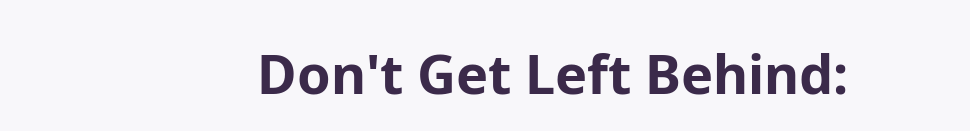Don't Get Left Behind: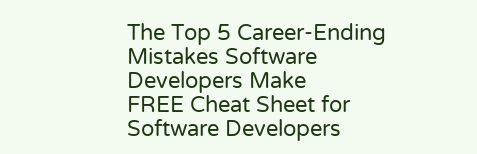The Top 5 Career-Ending Mistakes Software Developers Make
FREE Cheat Sheet for Software Developers